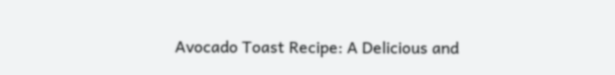Avocado Toast Recipe: A Delicious and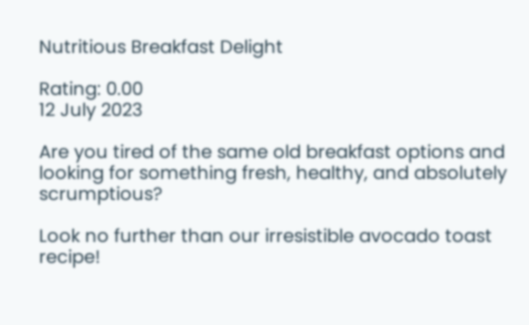Nutritious Breakfast Delight

Rating: 0.00
12 July 2023

Are you tired of the same old breakfast options and looking for something fresh, healthy, and absolutely scrumptious?

Look no further than our irresistible avocado toast recipe!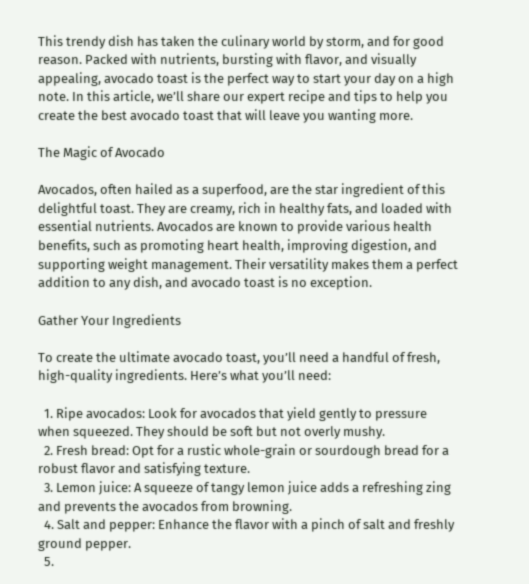This trendy dish has taken the culinary world by storm, and for good reason. Packed with nutrients, bursting with flavor, and visually appealing, avocado toast is the perfect way to start your day on a high note. In this article, we’ll share our expert recipe and tips to help you create the best avocado toast that will leave you wanting more.

The Magic of Avocado

Avocados, often hailed as a superfood, are the star ingredient of this delightful toast. They are creamy, rich in healthy fats, and loaded with essential nutrients. Avocados are known to provide various health benefits, such as promoting heart health, improving digestion, and supporting weight management. Their versatility makes them a perfect addition to any dish, and avocado toast is no exception.

Gather Your Ingredients

To create the ultimate avocado toast, you’ll need a handful of fresh, high-quality ingredients. Here’s what you’ll need:

  1. Ripe avocados: Look for avocados that yield gently to pressure when squeezed. They should be soft but not overly mushy.
  2. Fresh bread: Opt for a rustic whole-grain or sourdough bread for a robust flavor and satisfying texture.
  3. Lemon juice: A squeeze of tangy lemon juice adds a refreshing zing and prevents the avocados from browning.
  4. Salt and pepper: Enhance the flavor with a pinch of salt and freshly ground pepper.
  5.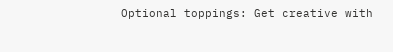Optional toppings: Get creative with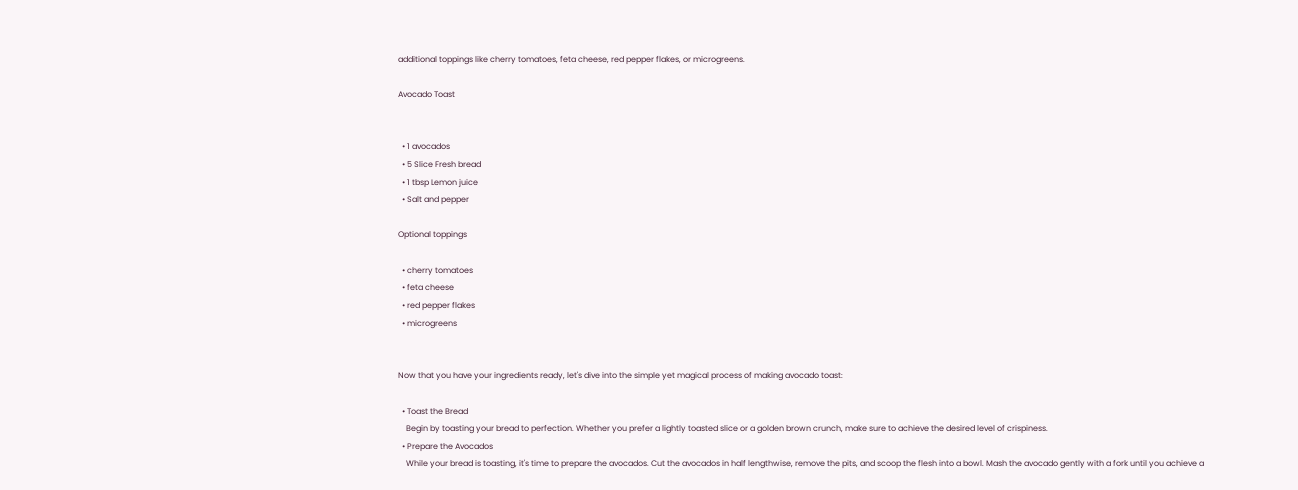additional toppings like cherry tomatoes, feta cheese, red pepper flakes, or microgreens.

Avocado Toast


  • 1 avocados
  • 5 Slice Fresh bread
  • 1 tbsp Lemon juice
  • Salt and pepper

Optional toppings

  • cherry tomatoes
  • feta cheese
  • red pepper flakes
  • microgreens


Now that you have your ingredients ready, let's dive into the simple yet magical process of making avocado toast:

  • Toast the Bread
    Begin by toasting your bread to perfection. Whether you prefer a lightly toasted slice or a golden brown crunch, make sure to achieve the desired level of crispiness.
  • Prepare the Avocados
    While your bread is toasting, it's time to prepare the avocados. Cut the avocados in half lengthwise, remove the pits, and scoop the flesh into a bowl. Mash the avocado gently with a fork until you achieve a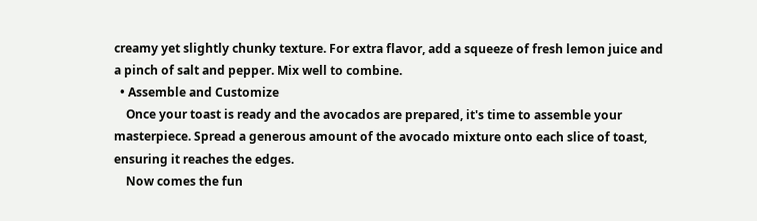creamy yet slightly chunky texture. For extra flavor, add a squeeze of fresh lemon juice and a pinch of salt and pepper. Mix well to combine.
  • Assemble and Customize
    Once your toast is ready and the avocados are prepared, it's time to assemble your masterpiece. Spread a generous amount of the avocado mixture onto each slice of toast, ensuring it reaches the edges.
    Now comes the fun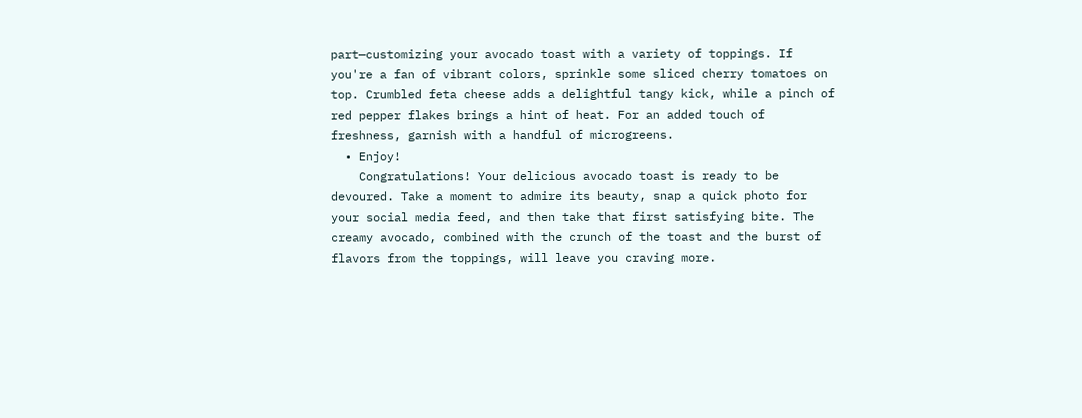part—customizing your avocado toast with a variety of toppings. If you're a fan of vibrant colors, sprinkle some sliced cherry tomatoes on top. Crumbled feta cheese adds a delightful tangy kick, while a pinch of red pepper flakes brings a hint of heat. For an added touch of freshness, garnish with a handful of microgreens.
  • Enjoy!
    Congratulations! Your delicious avocado toast is ready to be devoured. Take a moment to admire its beauty, snap a quick photo for your social media feed, and then take that first satisfying bite. The creamy avocado, combined with the crunch of the toast and the burst of flavors from the toppings, will leave you craving more.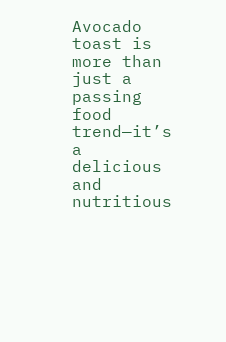Avocado toast is more than just a passing food trend—it’s a delicious and nutritious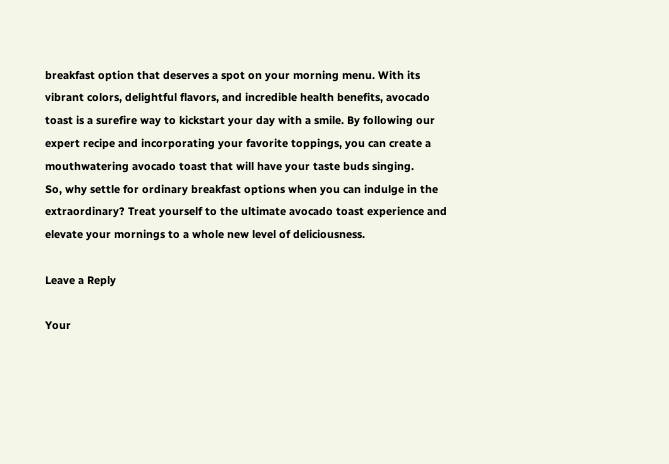breakfast option that deserves a spot on your morning menu. With its vibrant colors, delightful flavors, and incredible health benefits, avocado toast is a surefire way to kickstart your day with a smile. By following our expert recipe and incorporating your favorite toppings, you can create a mouthwatering avocado toast that will have your taste buds singing.
So, why settle for ordinary breakfast options when you can indulge in the extraordinary? Treat yourself to the ultimate avocado toast experience and elevate your mornings to a whole new level of deliciousness.

Leave a Reply

Your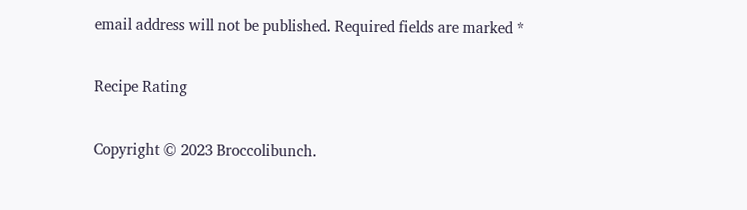email address will not be published. Required fields are marked *

Recipe Rating

Copyright © 2023 Broccolibunch.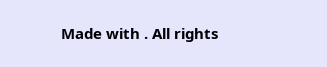Made with . All rights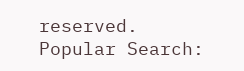reserved.
Popular Search: